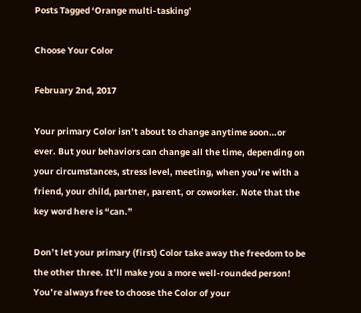Posts Tagged ‘Orange multi-tasking’

Choose Your Color

February 2nd, 2017

Your primary Color isn’t about to change anytime soon…or ever. But your behaviors can change all the time, depending on your circumstances, stress level, meeting, when you’re with a friend, your child, partner, parent, or coworker. Note that the key word here is “can.”

Don’t let your primary (first) Color take away the freedom to be the other three. It’ll make you a more well-rounded person! You’re always free to choose the Color of your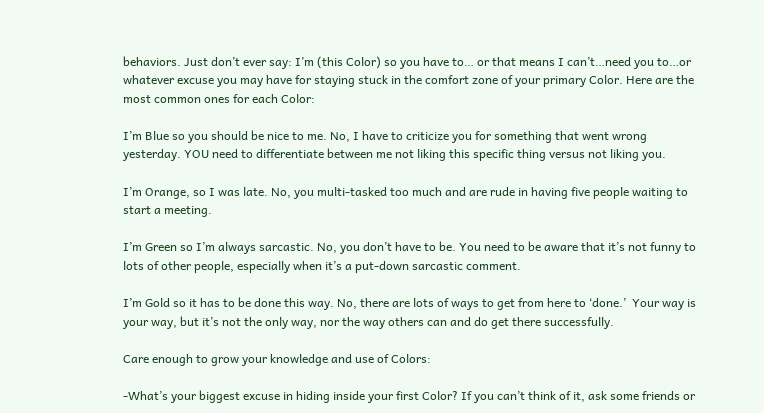behaviors. Just don’t ever say: I’m (this Color) so you have to… or that means I can’t…need you to…or whatever excuse you may have for staying stuck in the comfort zone of your primary Color. Here are the most common ones for each Color:

I’m Blue so you should be nice to me. No, I have to criticize you for something that went wrong yesterday. YOU need to differentiate between me not liking this specific thing versus not liking you.

I’m Orange, so I was late. No, you multi-tasked too much and are rude in having five people waiting to start a meeting.

I’m Green so I’m always sarcastic. No, you don’t have to be. You need to be aware that it’s not funny to lots of other people, especially when it’s a put-down sarcastic comment.

I’m Gold so it has to be done this way. No, there are lots of ways to get from here to ‘done.’  Your way is your way, but it’s not the only way, nor the way others can and do get there successfully.

Care enough to grow your knowledge and use of Colors:

-What’s your biggest excuse in hiding inside your first Color? If you can’t think of it, ask some friends or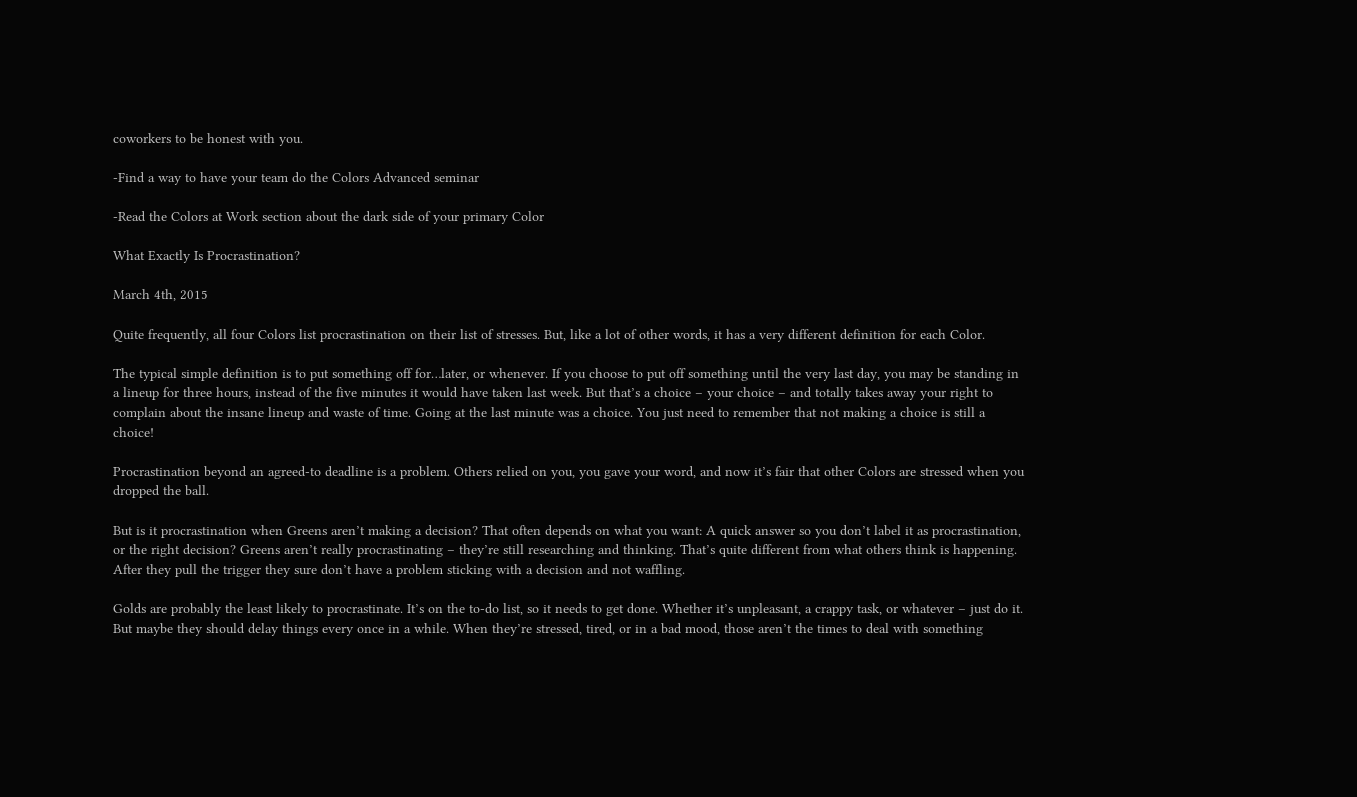coworkers to be honest with you.

-Find a way to have your team do the Colors Advanced seminar

-Read the Colors at Work section about the dark side of your primary Color

What Exactly Is Procrastination?

March 4th, 2015

Quite frequently, all four Colors list procrastination on their list of stresses. But, like a lot of other words, it has a very different definition for each Color.

The typical simple definition is to put something off for…later, or whenever. If you choose to put off something until the very last day, you may be standing in a lineup for three hours, instead of the five minutes it would have taken last week. But that’s a choice – your choice – and totally takes away your right to complain about the insane lineup and waste of time. Going at the last minute was a choice. You just need to remember that not making a choice is still a choice!

Procrastination beyond an agreed-to deadline is a problem. Others relied on you, you gave your word, and now it’s fair that other Colors are stressed when you dropped the ball.

But is it procrastination when Greens aren’t making a decision? That often depends on what you want: A quick answer so you don’t label it as procrastination, or the right decision? Greens aren’t really procrastinating – they’re still researching and thinking. That’s quite different from what others think is happening. After they pull the trigger they sure don’t have a problem sticking with a decision and not waffling.

Golds are probably the least likely to procrastinate. It’s on the to-do list, so it needs to get done. Whether it’s unpleasant, a crappy task, or whatever – just do it. But maybe they should delay things every once in a while. When they’re stressed, tired, or in a bad mood, those aren’t the times to deal with something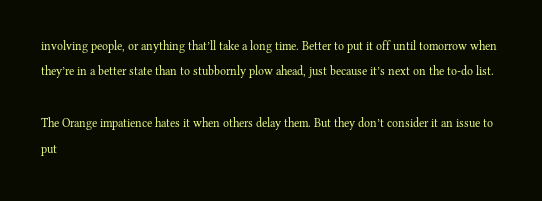involving people, or anything that’ll take a long time. Better to put it off until tomorrow when they’re in a better state than to stubbornly plow ahead, just because it’s next on the to-do list.

The Orange impatience hates it when others delay them. But they don’t consider it an issue to put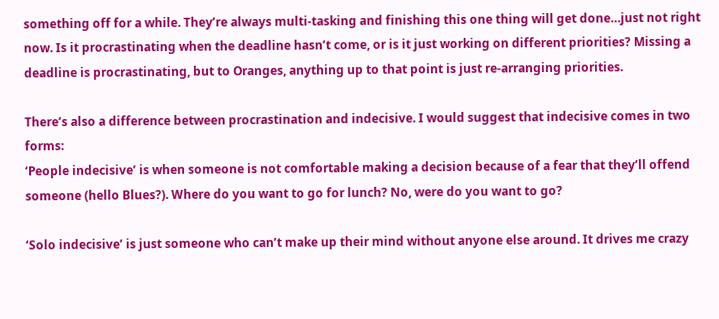something off for a while. They’re always multi-tasking and finishing this one thing will get done…just not right now. Is it procrastinating when the deadline hasn’t come, or is it just working on different priorities? Missing a deadline is procrastinating, but to Oranges, anything up to that point is just re-arranging priorities.

There’s also a difference between procrastination and indecisive. I would suggest that indecisive comes in two forms:
‘People indecisive’ is when someone is not comfortable making a decision because of a fear that they’ll offend someone (hello Blues?). Where do you want to go for lunch? No, were do you want to go?

‘Solo indecisive’ is just someone who can’t make up their mind without anyone else around. It drives me crazy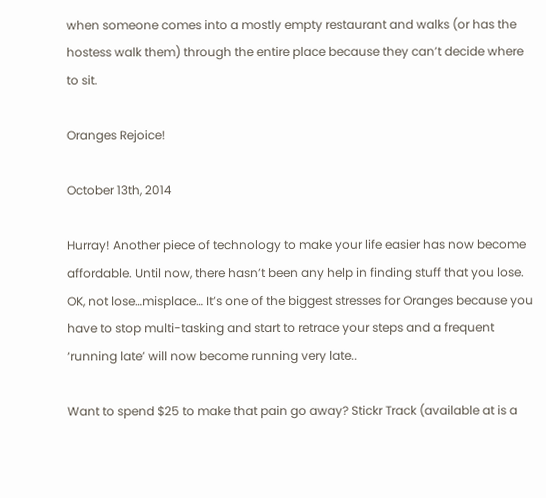when someone comes into a mostly empty restaurant and walks (or has the hostess walk them) through the entire place because they can’t decide where to sit.

Oranges Rejoice!

October 13th, 2014

Hurray! Another piece of technology to make your life easier has now become affordable. Until now, there hasn’t been any help in finding stuff that you lose. OK, not lose…misplace… It’s one of the biggest stresses for Oranges because you have to stop multi-tasking and start to retrace your steps and a frequent ‘running late’ will now become running very late..

Want to spend $25 to make that pain go away? Stickr Track (available at is a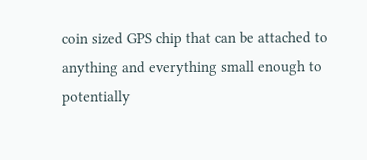coin sized GPS chip that can be attached to anything and everything small enough to potentially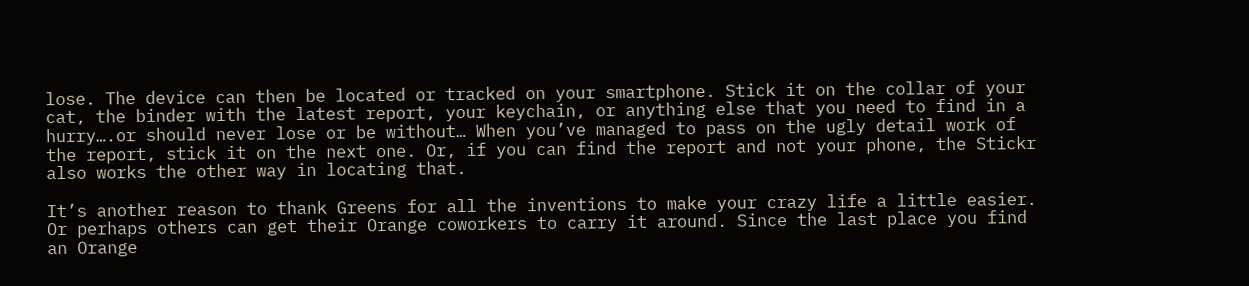lose. The device can then be located or tracked on your smartphone. Stick it on the collar of your cat, the binder with the latest report, your keychain, or anything else that you need to find in a hurry….or should never lose or be without… When you’ve managed to pass on the ugly detail work of the report, stick it on the next one. Or, if you can find the report and not your phone, the Stickr also works the other way in locating that.

It’s another reason to thank Greens for all the inventions to make your crazy life a little easier.
Or perhaps others can get their Orange coworkers to carry it around. Since the last place you find an Orange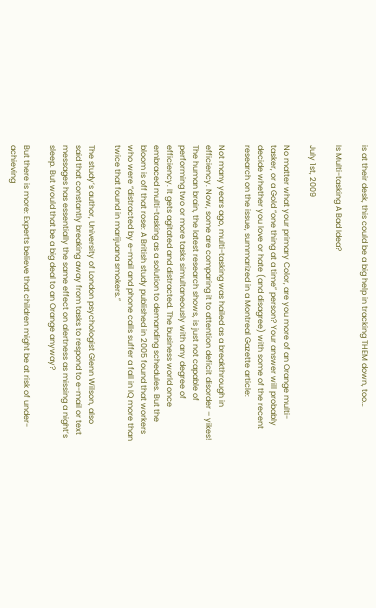is at their desk, this could be a big help in tracking THEM down, too…

Is Multi-tasking A Bad Idea?

July 1st, 2009

No matter what your primary Color, are you more of an Orange multi-tasker, or a Gold “one thing at a time” person? Your answer will probably decide whether you love or hate (and disagree) with some of the recent research on the issue, summarized in a Montreal Gazette article:

Not many years ago, multi-tasking was hailed as a breakthrough in efficiency. Now, some are comparing it to attention deficit disorder – yikes! The human brain, the latest research shows, is just not capable of performing two or more tasks simultaneously with any degree of efficiency. It gets agitated and distracted. The business world once embraced multi-tasking as a solution to demanding schedules. But the bloom is off that rose: A British study published in 2005 found that workers who were “distracted by e-mail and phone calls suffer a fall in IQ more than twice that found in marijuana smokers.”

The study’s author, University of London psychologist Glenn Wilson, also said that constantly breaking away from tasks to respond to e-mail or text messages has essentially the same effect on alertness as missing a night’s sleep. But would that be a big deal to an Orange anyway?

But there is more: Experts believe that children might be at risk of under-achieving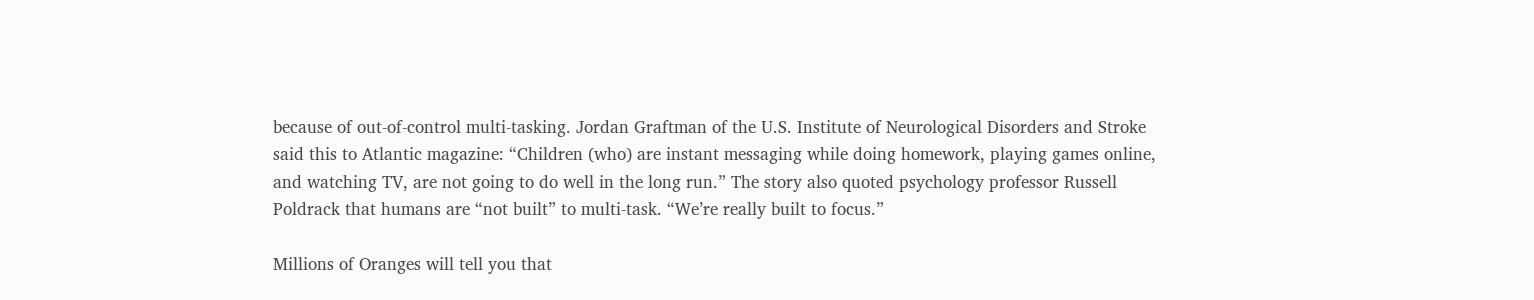because of out-of-control multi-tasking. Jordan Graftman of the U.S. Institute of Neurological Disorders and Stroke said this to Atlantic magazine: “Children (who) are instant messaging while doing homework, playing games online, and watching TV, are not going to do well in the long run.” The story also quoted psychology professor Russell Poldrack that humans are “not built” to multi-task. “We’re really built to focus.”

Millions of Oranges will tell you that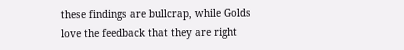these findings are bullcrap, while Golds love the feedback that they are right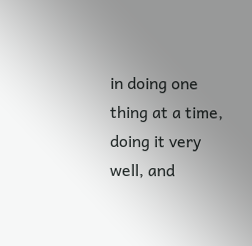in doing one thing at a time, doing it very well, and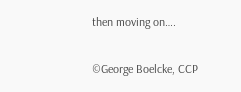then moving on….

©George Boelcke, CCP